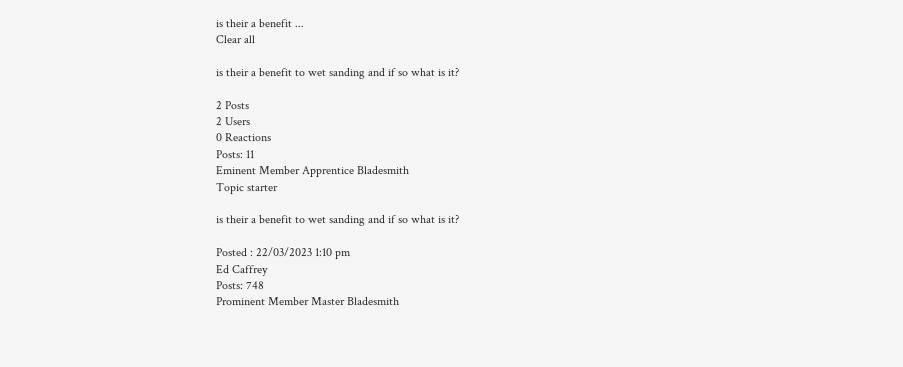is their a benefit ...
Clear all

is their a benefit to wet sanding and if so what is it?

2 Posts
2 Users
0 Reactions
Posts: 11
Eminent Member Apprentice Bladesmith
Topic starter

is their a benefit to wet sanding and if so what is it?

Posted : 22/03/2023 1:10 pm
Ed Caffrey
Posts: 748
Prominent Member Master Bladesmith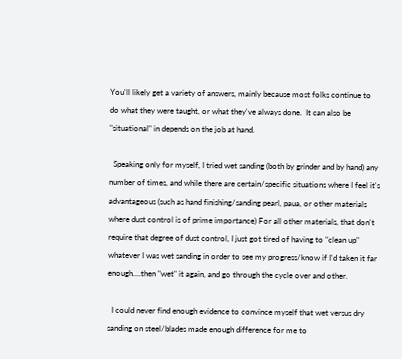You'll likely get a variety of answers, mainly because most folks continue to do what they were taught, or what they've always done.  It can also be "situational" in depends on the job at hand.

  Speaking only for myself, I tried wet sanding (both by grinder and by hand) any number of times, and while there are certain/specific situations where I feel it's advantageous (such as hand finishing/sanding pearl, paua, or other materials where dust control is of prime importance) For all other materials, that don't require that degree of dust control, I just got tired of having to "clean up" whatever I was wet sanding in order to see my progress/know if I'd taken it far enough....then "wet" it again, and go through the cycle over and other.

  I could never find enough evidence to convince myself that wet versus dry sanding on steel/blades made enough difference for me to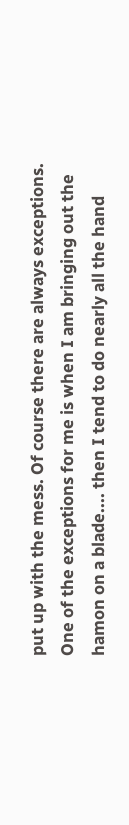put up with the mess. Of course there are always exceptions.  One of the exceptions for me is when I am bringing out the hamon on a blade.... then I tend to do nearly all the hand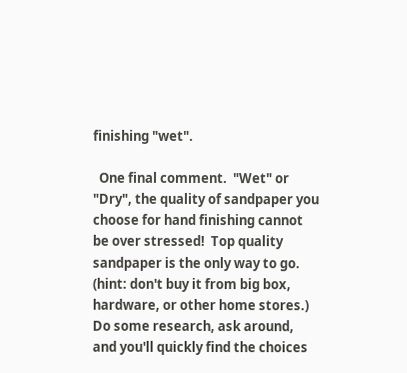finishing "wet".

  One final comment.  "Wet" or "Dry", the quality of sandpaper you choose for hand finishing cannot be over stressed!  Top quality sandpaper is the only way to go.  (hint: don't buy it from big box, hardware, or other home stores.)  Do some research, ask around, and you'll quickly find the choices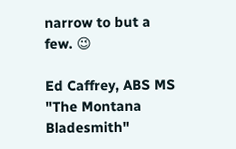narrow to but a few. 😉

Ed Caffrey, ABS MS
"The Montana Bladesmith"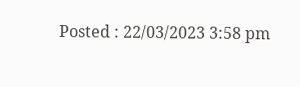Posted : 22/03/2023 3:58 pm